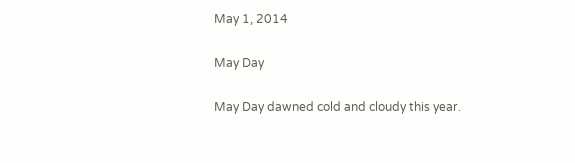May 1, 2014

May Day

May Day dawned cold and cloudy this year.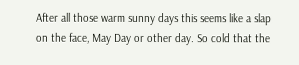After all those warm sunny days this seems like a slap on the face, May Day or other day. So cold that the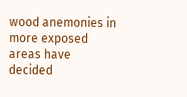wood anemonies in more exposed areas have decided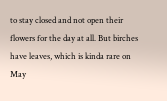to stay closed and not open their flowers for the day at all. But birches have leaves, which is kinda rare on May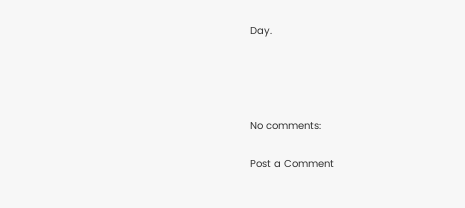Day.




No comments:

Post a Comment